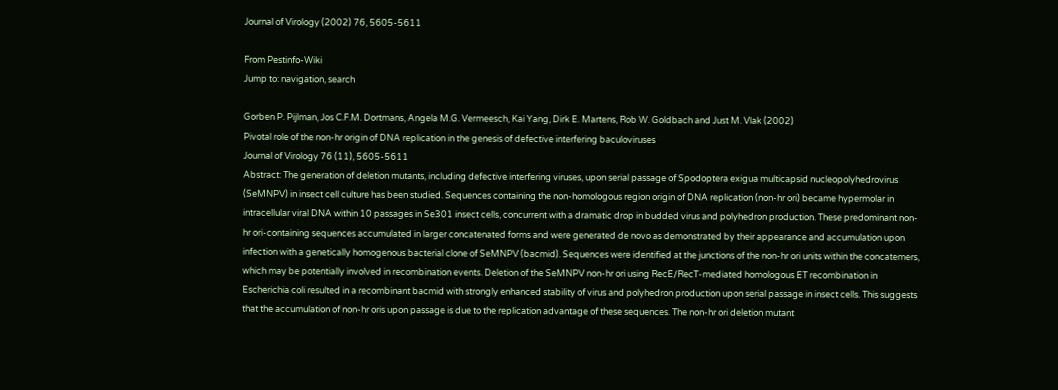Journal of Virology (2002) 76, 5605-5611

From Pestinfo-Wiki
Jump to: navigation, search

Gorben P. Pijlman, Jos C.F.M. Dortmans, Angela M.G. Vermeesch, Kai Yang, Dirk E. Martens, Rob W. Goldbach and Just M. Vlak (2002)
Pivotal role of the non-hr origin of DNA replication in the genesis of defective interfering baculoviruses
Journal of Virology 76 (11), 5605-5611
Abstract: The generation of deletion mutants, including defective interfering viruses, upon serial passage of Spodoptera exigua multicapsid nucleopolyhedrovirus (SeMNPV) in insect cell culture has been studied. Sequences containing the non-homologous region origin of DNA replication (non-hr ori) became hypermolar in intracellular viral DNA within 10 passages in Se301 insect cells, concurrent with a dramatic drop in budded virus and polyhedron production. These predominant non-hr ori-containing sequences accumulated in larger concatenated forms and were generated de novo as demonstrated by their appearance and accumulation upon infection with a genetically homogenous bacterial clone of SeMNPV (bacmid). Sequences were identified at the junctions of the non-hr ori units within the concatemers, which may be potentially involved in recombination events. Deletion of the SeMNPV non-hr ori using RecE/RecT-mediated homologous ET recombination in Escherichia coli resulted in a recombinant bacmid with strongly enhanced stability of virus and polyhedron production upon serial passage in insect cells. This suggests that the accumulation of non-hr oris upon passage is due to the replication advantage of these sequences. The non-hr ori deletion mutant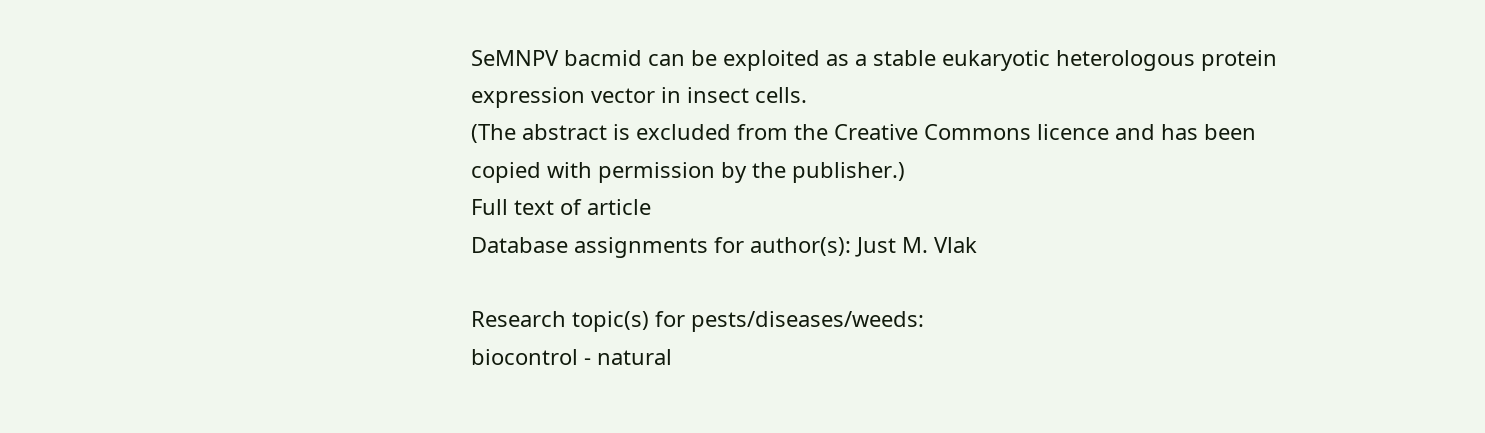SeMNPV bacmid can be exploited as a stable eukaryotic heterologous protein expression vector in insect cells.
(The abstract is excluded from the Creative Commons licence and has been copied with permission by the publisher.)
Full text of article
Database assignments for author(s): Just M. Vlak

Research topic(s) for pests/diseases/weeds:
biocontrol - natural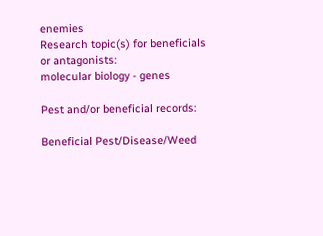enemies
Research topic(s) for beneficials or antagonists:
molecular biology - genes

Pest and/or beneficial records:

Beneficial Pest/Disease/Weed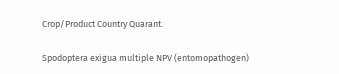Crop/Product Country Quarant.

Spodoptera exigua multiple NPV (entomopathogen)